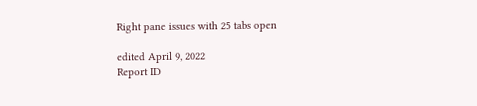Right pane issues with 25 tabs open

edited April 9, 2022
Report ID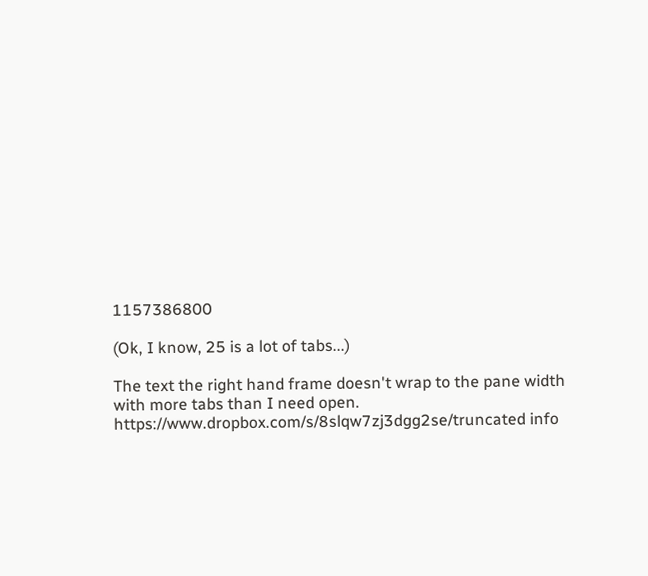1157386800

(Ok, I know, 25 is a lot of tabs...)

The text the right hand frame doesn't wrap to the pane width with more tabs than I need open. https://www.dropbox.com/s/8slqw7zj3dgg2se/truncated info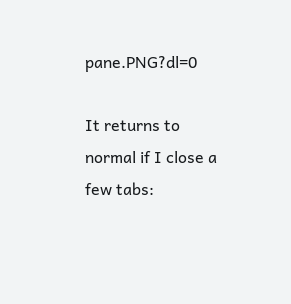pane.PNG?dl=0

It returns to normal if I close a few tabs: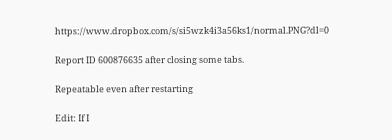https://www.dropbox.com/s/si5wzk4i3a56ks1/normal.PNG?dl=0

Report ID 600876635 after closing some tabs.

Repeatable even after restarting

Edit: If I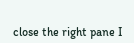close the right pane I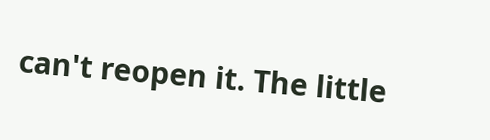can't reopen it. The little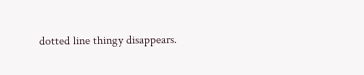dotted line thingy disappears.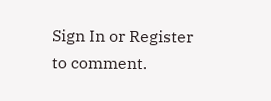Sign In or Register to comment.